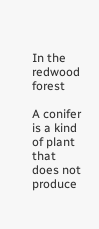In the redwood forest

A conifer is a kind of plant that does not produce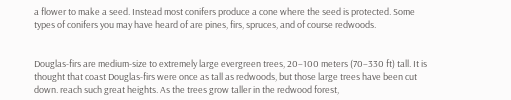a flower to make a seed. Instead most conifers produce a cone where the seed is protected. Some types of conifers you may have heard of are pines, firs, spruces, and of course redwoods.


Douglas-firs are medium-size to extremely large evergreen trees, 20–100 meters (70–330 ft) tall. It is thought that coast Douglas-firs were once as tall as redwoods, but those large trees have been cut down. reach such great heights. As the trees grow taller in the redwood forest,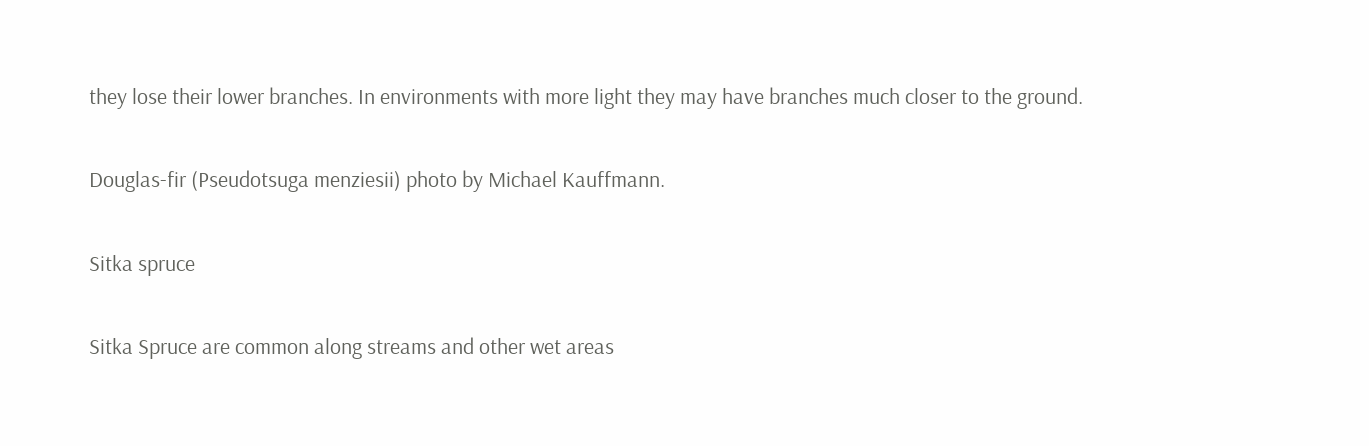they lose their lower branches. In environments with more light they may have branches much closer to the ground.

Douglas-fir (Pseudotsuga menziesii) photo by Michael Kauffmann.

Sitka spruce

Sitka Spruce are common along streams and other wet areas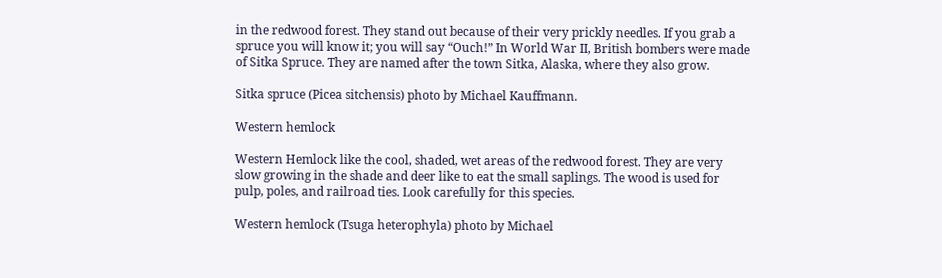in the redwood forest. They stand out because of their very prickly needles. If you grab a spruce you will know it; you will say “Ouch!” In World War II, British bombers were made of Sitka Spruce. They are named after the town Sitka, Alaska, where they also grow.

Sitka spruce (Picea sitchensis) photo by Michael Kauffmann.

Western hemlock

Western Hemlock like the cool, shaded, wet areas of the redwood forest. They are very slow growing in the shade and deer like to eat the small saplings. The wood is used for pulp, poles, and railroad ties. Look carefully for this species.

Western hemlock (Tsuga heterophyla) photo by Michael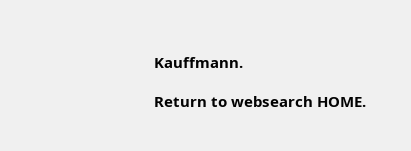Kauffmann.

Return to websearch HOME.